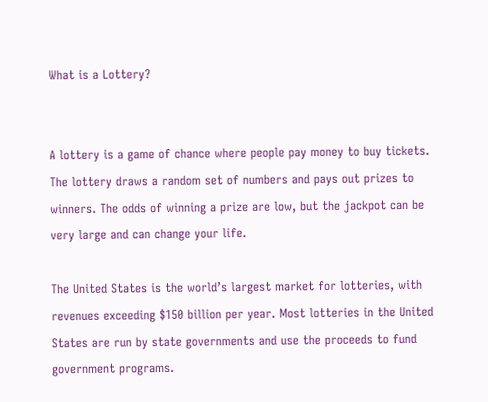What is a Lottery?


A lottery is a game of chance where people pay money to buy tickets. The lottery draws a random set of numbers and pays out prizes to winners. The odds of winning a prize are low, but the jackpot can be very large and can change your life.

The United States is the world’s largest market for lotteries, with revenues exceeding $150 billion per year. Most lotteries in the United States are run by state governments and use the proceeds to fund government programs.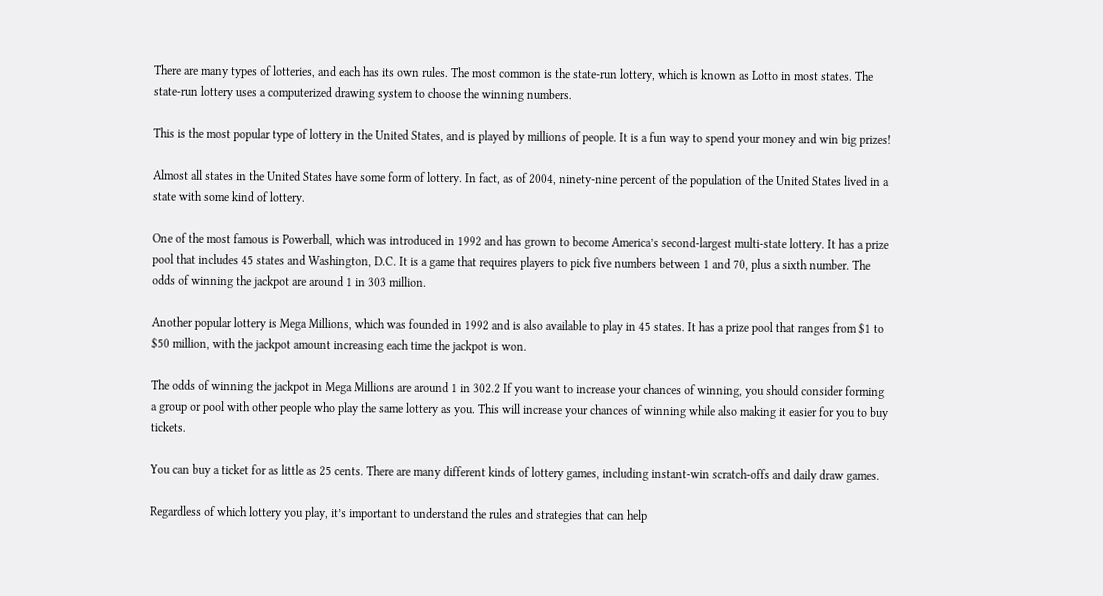There are many types of lotteries, and each has its own rules. The most common is the state-run lottery, which is known as Lotto in most states. The state-run lottery uses a computerized drawing system to choose the winning numbers.

This is the most popular type of lottery in the United States, and is played by millions of people. It is a fun way to spend your money and win big prizes!

Almost all states in the United States have some form of lottery. In fact, as of 2004, ninety-nine percent of the population of the United States lived in a state with some kind of lottery.

One of the most famous is Powerball, which was introduced in 1992 and has grown to become America’s second-largest multi-state lottery. It has a prize pool that includes 45 states and Washington, D.C. It is a game that requires players to pick five numbers between 1 and 70, plus a sixth number. The odds of winning the jackpot are around 1 in 303 million.

Another popular lottery is Mega Millions, which was founded in 1992 and is also available to play in 45 states. It has a prize pool that ranges from $1 to $50 million, with the jackpot amount increasing each time the jackpot is won.

The odds of winning the jackpot in Mega Millions are around 1 in 302.2 If you want to increase your chances of winning, you should consider forming a group or pool with other people who play the same lottery as you. This will increase your chances of winning while also making it easier for you to buy tickets.

You can buy a ticket for as little as 25 cents. There are many different kinds of lottery games, including instant-win scratch-offs and daily draw games.

Regardless of which lottery you play, it’s important to understand the rules and strategies that can help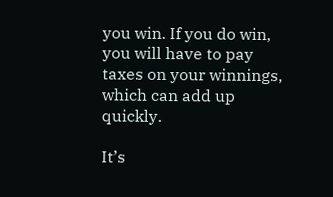you win. If you do win, you will have to pay taxes on your winnings, which can add up quickly.

It’s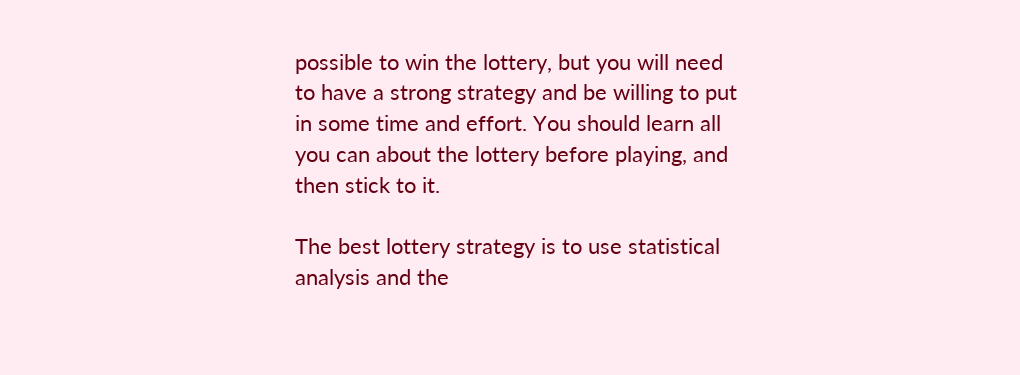possible to win the lottery, but you will need to have a strong strategy and be willing to put in some time and effort. You should learn all you can about the lottery before playing, and then stick to it.

The best lottery strategy is to use statistical analysis and the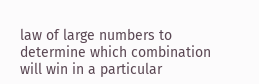law of large numbers to determine which combination will win in a particular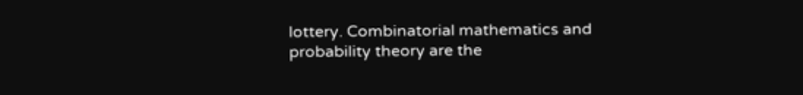lottery. Combinatorial mathematics and probability theory are the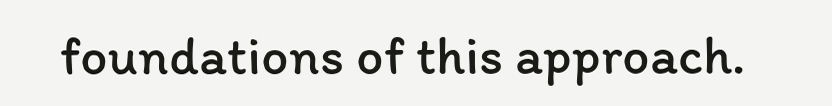foundations of this approach.